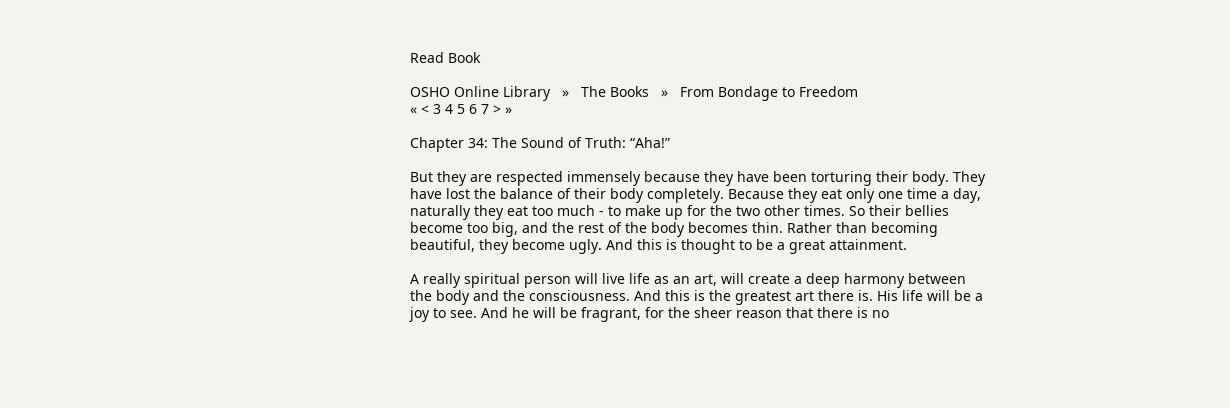Read Book

OSHO Online Library   »   The Books   »   From Bondage to Freedom
« < 3 4 5 6 7 > »

Chapter 34: The Sound of Truth: “Aha!”

But they are respected immensely because they have been torturing their body. They have lost the balance of their body completely. Because they eat only one time a day, naturally they eat too much - to make up for the two other times. So their bellies become too big, and the rest of the body becomes thin. Rather than becoming beautiful, they become ugly. And this is thought to be a great attainment.

A really spiritual person will live life as an art, will create a deep harmony between the body and the consciousness. And this is the greatest art there is. His life will be a joy to see. And he will be fragrant, for the sheer reason that there is no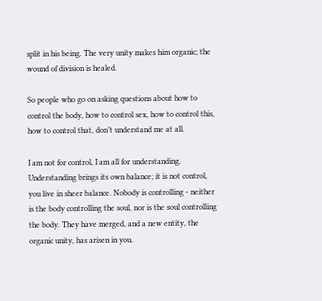split in his being. The very unity makes him organic; the wound of division is healed.

So people who go on asking questions about how to control the body, how to control sex, how to control this, how to control that, don’t understand me at all.

I am not for control, I am all for understanding. Understanding brings its own balance; it is not control, you live in sheer balance. Nobody is controlling - neither is the body controlling the soul, nor is the soul controlling the body. They have merged, and a new entity, the organic unity, has arisen in you.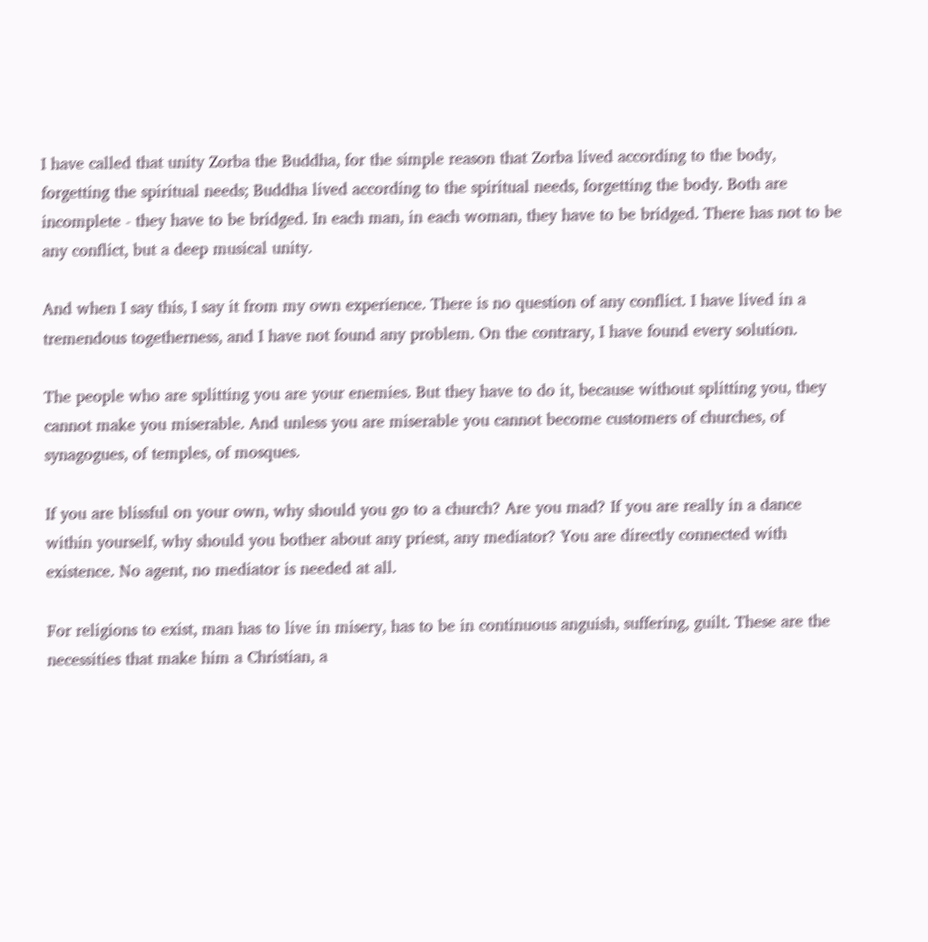I have called that unity Zorba the Buddha, for the simple reason that Zorba lived according to the body, forgetting the spiritual needs; Buddha lived according to the spiritual needs, forgetting the body. Both are incomplete - they have to be bridged. In each man, in each woman, they have to be bridged. There has not to be any conflict, but a deep musical unity.

And when I say this, I say it from my own experience. There is no question of any conflict. I have lived in a tremendous togetherness, and I have not found any problem. On the contrary, I have found every solution.

The people who are splitting you are your enemies. But they have to do it, because without splitting you, they cannot make you miserable. And unless you are miserable you cannot become customers of churches, of synagogues, of temples, of mosques.

If you are blissful on your own, why should you go to a church? Are you mad? If you are really in a dance within yourself, why should you bother about any priest, any mediator? You are directly connected with existence. No agent, no mediator is needed at all.

For religions to exist, man has to live in misery, has to be in continuous anguish, suffering, guilt. These are the necessities that make him a Christian, a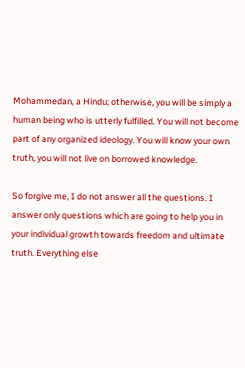Mohammedan, a Hindu; otherwise, you will be simply a human being who is utterly fulfilled. You will not become part of any organized ideology. You will know your own truth, you will not live on borrowed knowledge.

So forgive me, I do not answer all the questions. I answer only questions which are going to help you in your individual growth towards freedom and ultimate truth. Everything else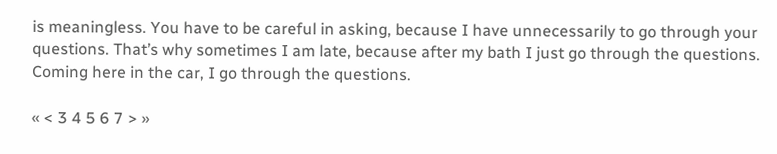is meaningless. You have to be careful in asking, because I have unnecessarily to go through your questions. That’s why sometimes I am late, because after my bath I just go through the questions. Coming here in the car, I go through the questions.

« < 3 4 5 6 7 > »